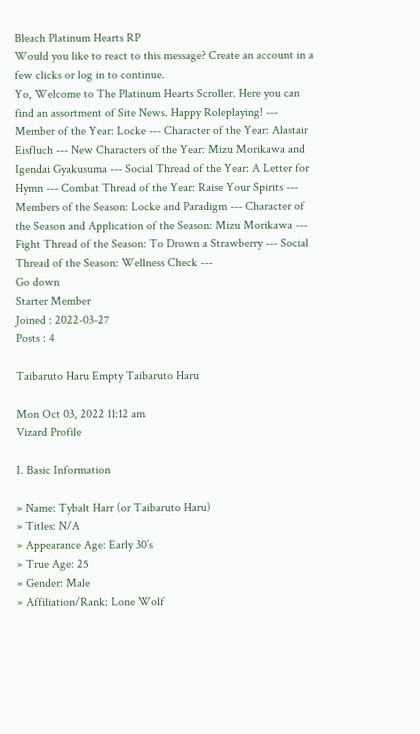Bleach Platinum Hearts RP
Would you like to react to this message? Create an account in a few clicks or log in to continue.
Yo, Welcome to The Platinum Hearts Scroller. Here you can find an assortment of Site News. Happy Roleplaying! --- Member of the Year: Locke --- Character of the Year: Alastair Eisfluch --- New Characters of the Year: Mizu Morikawa and Igendai Gyakusuma --- Social Thread of the Year: A Letter for Hymn --- Combat Thread of the Year: Raise Your Spirits --- Members of the Season: Locke and Paradigm --- Character of the Season and Application of the Season: Mizu Morikawa --- Fight Thread of the Season: To Drown a Strawberry --- Social Thread of the Season: Wellness Check ---
Go down
Starter Member
Joined : 2022-03-27
Posts : 4

Taibaruto Haru Empty Taibaruto Haru

Mon Oct 03, 2022 11:12 am
Vizard Profile

I. Basic Information

» Name: Tybalt Harr (or Taibaruto Haru)
» Titles: N/A
» Appearance Age: Early 30’s
» True Age: 25
» Gender: Male
» Affiliation/Rank: Lone Wolf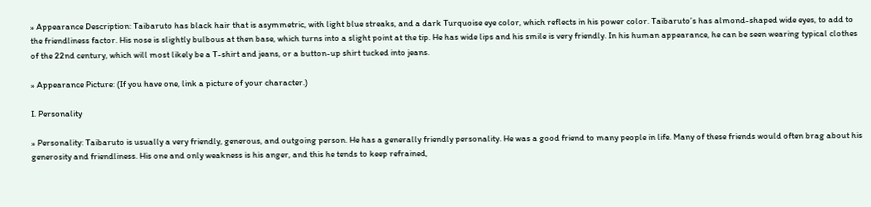» Appearance Description: Taibaruto has black hair that is asymmetric, with light blue streaks, and a dark Turquoise eye color, which reflects in his power color. Taibaruto’s has almond-shaped wide eyes, to add to the friendliness factor. His nose is slightly bulbous at then base, which turns into a slight point at the tip. He has wide lips and his smile is very friendly. In his human appearance, he can be seen wearing typical clothes of the 22nd century, which will most likely be a T-shirt and jeans, or a button-up shirt tucked into jeans.

» Appearance Picture: (If you have one, link a picture of your character.)

I. Personality

» Personality: Taibaruto is usually a very friendly, generous, and outgoing person. He has a generally friendly personality. He was a good friend to many people in life. Many of these friends would often brag about his generosity and friendliness. His one and only weakness is his anger, and this he tends to keep refrained,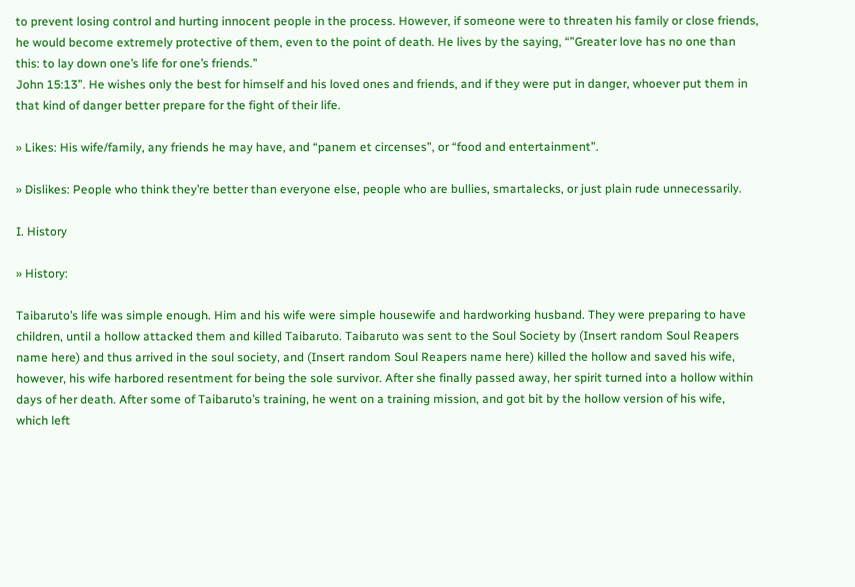to prevent losing control and hurting innocent people in the process. However, if someone were to threaten his family or close friends, he would become extremely protective of them, even to the point of death. He lives by the saying, “”Greater love has no one than this: to lay down one’s life for one’s friends.”
John 15:13”. He wishes only the best for himself and his loved ones and friends, and if they were put in danger, whoever put them in that kind of danger better prepare for the fight of their life.

» Likes: His wife/family, any friends he may have, and “panem et circenses”, or “food and entertainment”.

» Dislikes: People who think they’re better than everyone else, people who are bullies, smartalecks, or just plain rude unnecessarily.

I. History

» History:

Taibaruto’s life was simple enough. Him and his wife were simple housewife and hardworking husband. They were preparing to have children, until a hollow attacked them and killed Taibaruto. Taibaruto was sent to the Soul Society by (Insert random Soul Reapers name here) and thus arrived in the soul society, and (Insert random Soul Reapers name here) killed the hollow and saved his wife, however, his wife harbored resentment for being the sole survivor. After she finally passed away, her spirit turned into a hollow within days of her death. After some of Taibaruto’s training, he went on a training mission, and got bit by the hollow version of his wife, which left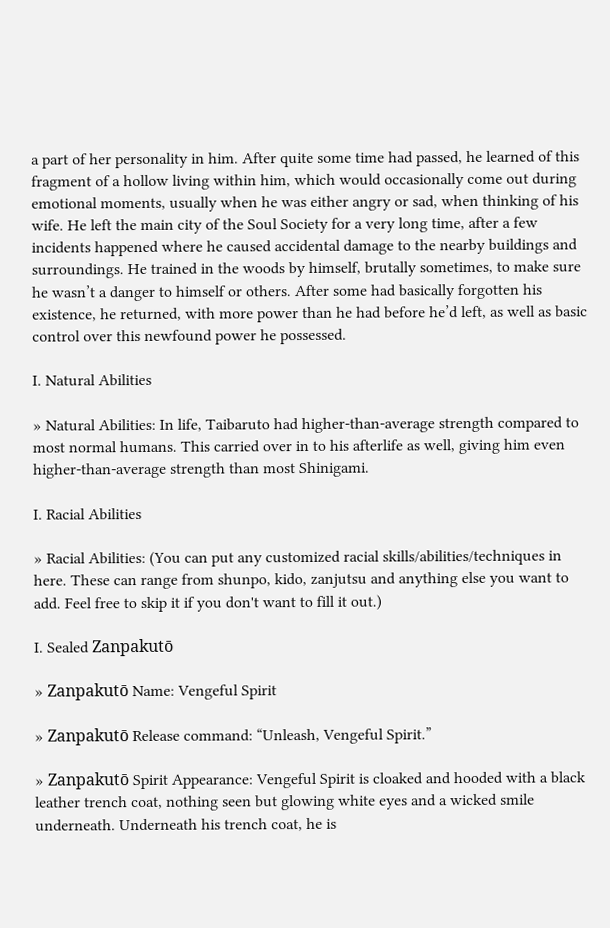a part of her personality in him. After quite some time had passed, he learned of this fragment of a hollow living within him, which would occasionally come out during emotional moments, usually when he was either angry or sad, when thinking of his wife. He left the main city of the Soul Society for a very long time, after a few incidents happened where he caused accidental damage to the nearby buildings and surroundings. He trained in the woods by himself, brutally sometimes, to make sure he wasn’t a danger to himself or others. After some had basically forgotten his existence, he returned, with more power than he had before he’d left, as well as basic control over this newfound power he possessed.

I. Natural Abilities

» Natural Abilities: In life, Taibaruto had higher-than-average strength compared to most normal humans. This carried over in to his afterlife as well, giving him even higher-than-average strength than most Shinigami.

I. Racial Abilities

» Racial Abilities: (You can put any customized racial skills/abilities/techniques in here. These can range from shunpo, kido, zanjutsu and anything else you want to add. Feel free to skip it if you don't want to fill it out.)

I. Sealed Zanpakutō

» Zanpakutō Name: Vengeful Spirit

» Zanpakutō Release command: “Unleash, Vengeful Spirit.”

» Zanpakutō Spirit Appearance: Vengeful Spirit is cloaked and hooded with a black leather trench coat, nothing seen but glowing white eyes and a wicked smile underneath. Underneath his trench coat, he is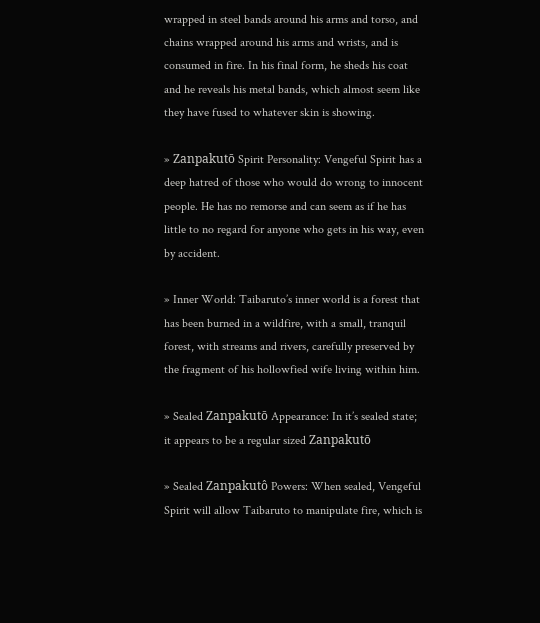wrapped in steel bands around his arms and torso, and chains wrapped around his arms and wrists, and is consumed in fire. In his final form, he sheds his coat and he reveals his metal bands, which almost seem like they have fused to whatever skin is showing.

» Zanpakutō Spirit Personality: Vengeful Spirit has a deep hatred of those who would do wrong to innocent people. He has no remorse and can seem as if he has little to no regard for anyone who gets in his way, even by accident.

» Inner World: Taibaruto’s inner world is a forest that has been burned in a wildfire, with a small, tranquil forest, with streams and rivers, carefully preserved by the fragment of his hollowfied wife living within him.

» Sealed Zanpakutō Appearance: In it’s sealed state; it appears to be a regular sized Zanpakutō

» Sealed Zanpakutô Powers: When sealed, Vengeful Spirit will allow Taibaruto to manipulate fire, which is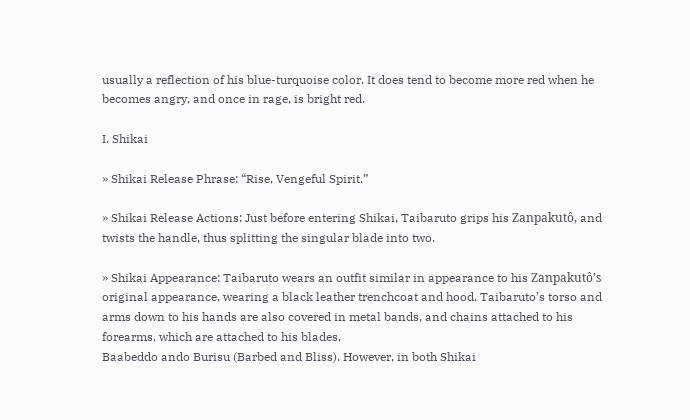usually a reflection of his blue-turquoise color. It does tend to become more red when he becomes angry, and once in rage, is bright red.

I. Shikai

» Shikai Release Phrase: “Rise, Vengeful Spirit.”

» Shikai Release Actions: Just before entering Shikai, Taibaruto grips his Zanpakutô, and twists the handle, thus splitting the singular blade into two.

» Shikai Appearance: Taibaruto wears an outfit similar in appearance to his Zanpakutô’s original appearance, wearing a black leather trenchcoat and hood. Taibaruto’s torso and arms down to his hands are also covered in metal bands, and chains attached to his forearms, which are attached to his blades,
Baabeddo ando Burisu (Barbed and Bliss). However, in both Shikai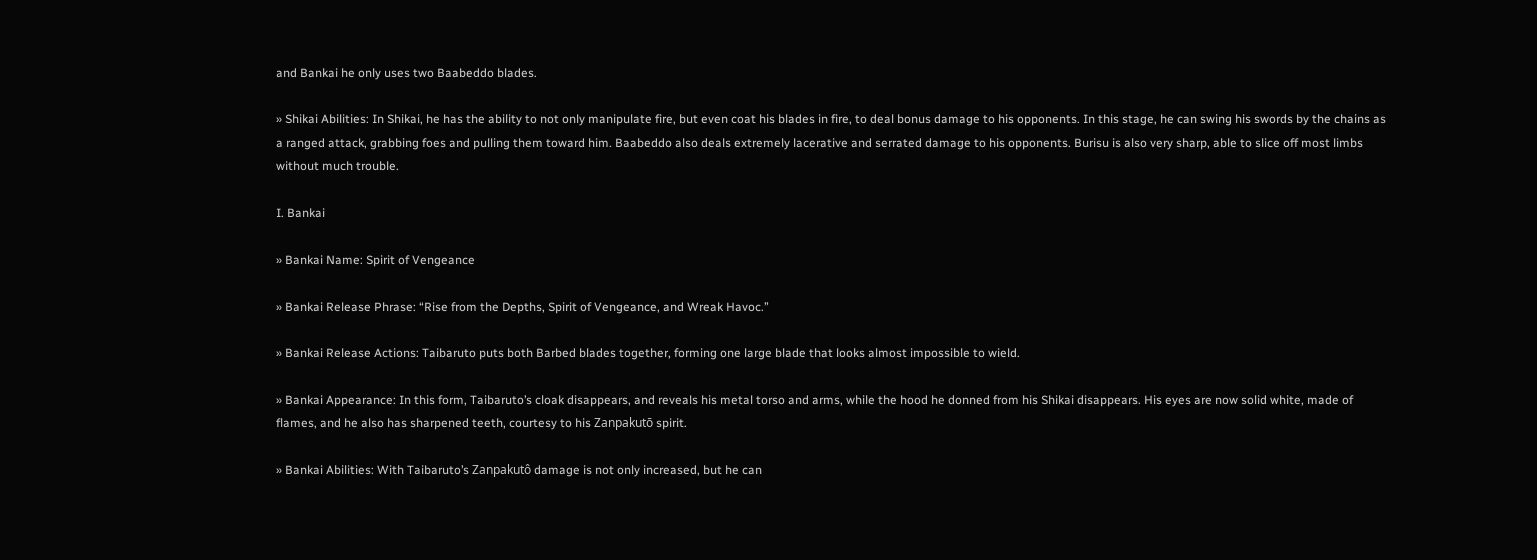and Bankai he only uses two Baabeddo blades.

» Shikai Abilities: In Shikai, he has the ability to not only manipulate fire, but even coat his blades in fire, to deal bonus damage to his opponents. In this stage, he can swing his swords by the chains as a ranged attack, grabbing foes and pulling them toward him. Baabeddo also deals extremely lacerative and serrated damage to his opponents. Burisu is also very sharp, able to slice off most limbs without much trouble.

I. Bankai

» Bankai Name: Spirit of Vengeance

» Bankai Release Phrase: “Rise from the Depths, Spirit of Vengeance, and Wreak Havoc.”

» Bankai Release Actions: Taibaruto puts both Barbed blades together, forming one large blade that looks almost impossible to wield.

» Bankai Appearance: In this form, Taibaruto’s cloak disappears, and reveals his metal torso and arms, while the hood he donned from his Shikai disappears. His eyes are now solid white, made of flames, and he also has sharpened teeth, courtesy to his Zanpakutō spirit.

» Bankai Abilities: With Taibaruto’s Zanpakutô damage is not only increased, but he can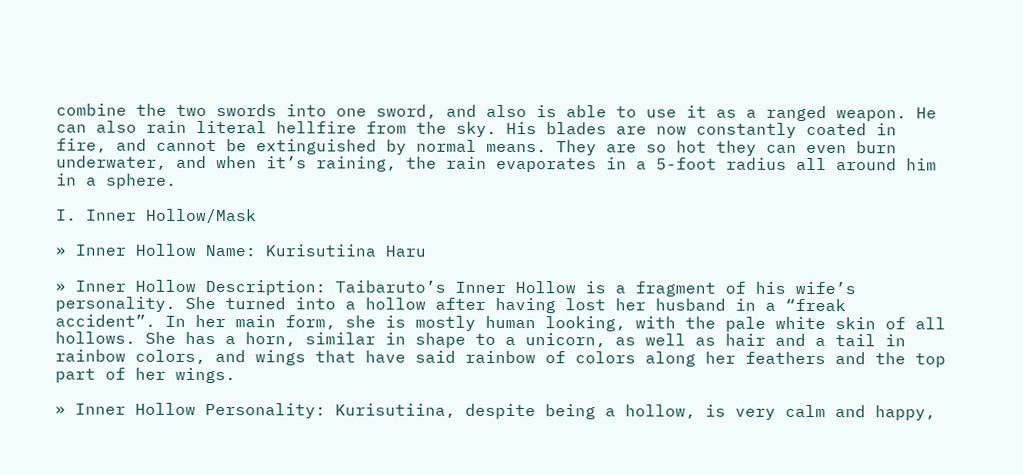combine the two swords into one sword, and also is able to use it as a ranged weapon. He can also rain literal hellfire from the sky. His blades are now constantly coated in fire, and cannot be extinguished by normal means. They are so hot they can even burn underwater, and when it’s raining, the rain evaporates in a 5-foot radius all around him in a sphere.

I. Inner Hollow/Mask

» Inner Hollow Name: Kurisutiina Haru

» Inner Hollow Description: Taibaruto’s Inner Hollow is a fragment of his wife’s personality. She turned into a hollow after having lost her husband in a “freak accident”. In her main form, she is mostly human looking, with the pale white skin of all hollows. She has a horn, similar in shape to a unicorn, as well as hair and a tail in rainbow colors, and wings that have said rainbow of colors along her feathers and the top part of her wings.

» Inner Hollow Personality: Kurisutiina, despite being a hollow, is very calm and happy,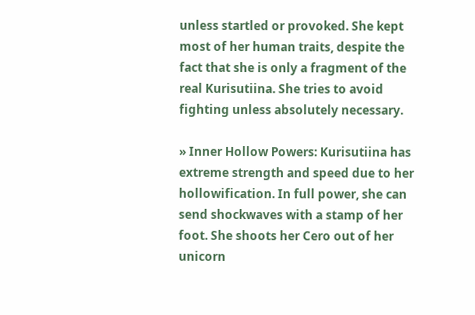unless startled or provoked. She kept most of her human traits, despite the fact that she is only a fragment of the real Kurisutiina. She tries to avoid fighting unless absolutely necessary.

» Inner Hollow Powers: Kurisutiina has extreme strength and speed due to her hollowification. In full power, she can send shockwaves with a stamp of her foot. She shoots her Cero out of her unicorn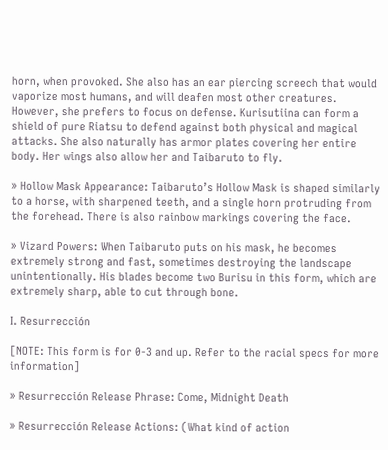horn, when provoked. She also has an ear piercing screech that would vaporize most humans, and will deafen most other creatures. However, she prefers to focus on defense. Kurisutiina can form a shield of pure Riatsu to defend against both physical and magical attacks. She also naturally has armor plates covering her entire body. Her wings also allow her and Taibaruto to fly.

» Hollow Mask Appearance: Taibaruto’s Hollow Mask is shaped similarly to a horse, with sharpened teeth, and a single horn protruding from the forehead. There is also rainbow markings covering the face.

» Vizard Powers: When Taibaruto puts on his mask, he becomes extremely strong and fast, sometimes destroying the landscape unintentionally. His blades become two Burisu in this form, which are extremely sharp, able to cut through bone.

I. Resurrección

[NOTE: This form is for 0-3 and up. Refer to the racial specs for more information]

» Resurrección Release Phrase: Come, Midnight Death

» Resurrección Release Actions: (What kind of action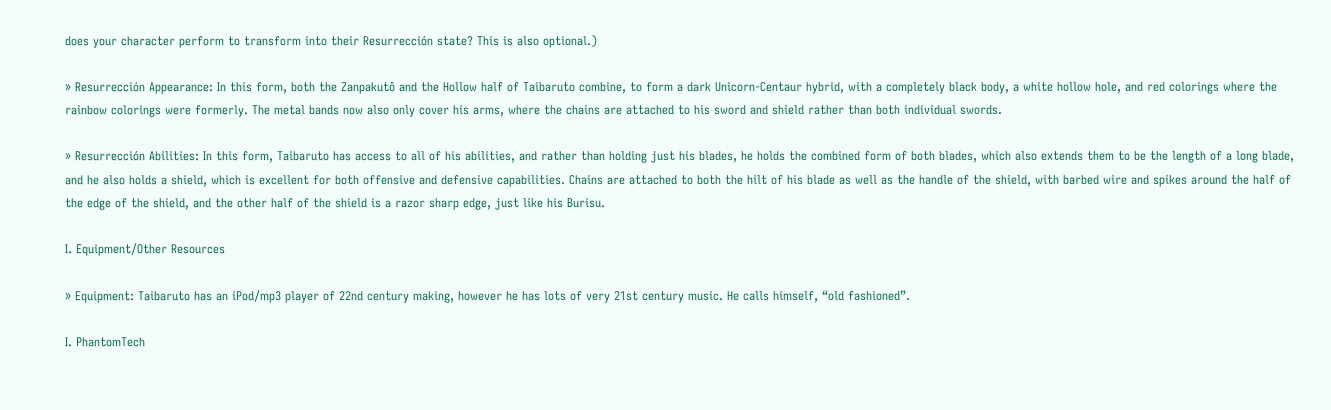does your character perform to transform into their Resurrección state? This is also optional.)

» Resurrección Appearance: In this form, both the Zanpakutô and the Hollow half of Taibaruto combine, to form a dark Unicorn-Centaur hybrid, with a completely black body, a white hollow hole, and red colorings where the rainbow colorings were formerly. The metal bands now also only cover his arms, where the chains are attached to his sword and shield rather than both individual swords.

» Resurrección Abilities: In this form, Taibaruto has access to all of his abilities, and rather than holding just his blades, he holds the combined form of both blades, which also extends them to be the length of a long blade, and he also holds a shield, which is excellent for both offensive and defensive capabilities. Chains are attached to both the hilt of his blade as well as the handle of the shield, with barbed wire and spikes around the half of the edge of the shield, and the other half of the shield is a razor sharp edge, just like his Burisu.

I. Equipment/Other Resources

» Equipment: Taibaruto has an iPod/mp3 player of 22nd century making, however he has lots of very 21st century music. He calls himself, “old fashioned”.

I. PhantomTech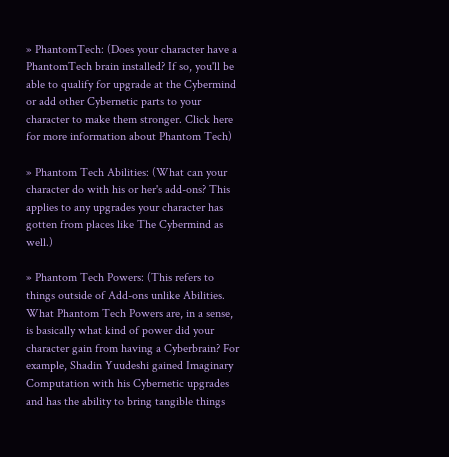» PhantomTech: (Does your character have a PhantomTech brain installed? If so, you'll be able to qualify for upgrade at the Cybermind or add other Cybernetic parts to your character to make them stronger. Click here for more information about Phantom Tech)

» Phantom Tech Abilities: (What can your character do with his or her's add-ons? This applies to any upgrades your character has gotten from places like The Cybermind as well.)

» Phantom Tech Powers: (This refers to things outside of Add-ons unlike Abilities. What Phantom Tech Powers are, in a sense, is basically what kind of power did your character gain from having a Cyberbrain? For example, Shadin Yuudeshi gained Imaginary Computation with his Cybernetic upgrades and has the ability to bring tangible things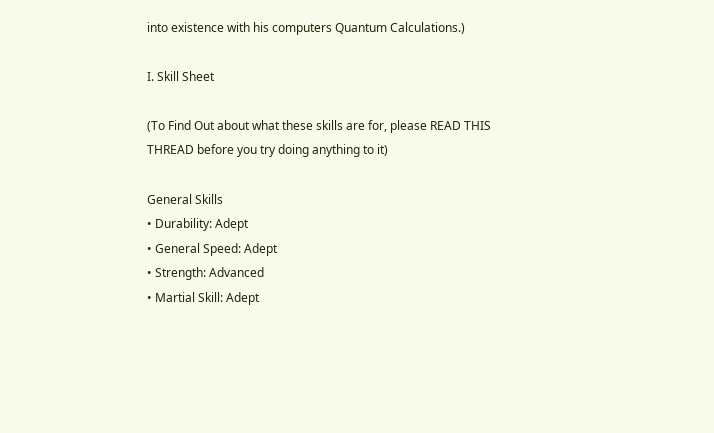into existence with his computers Quantum Calculations.)

I. Skill Sheet

(To Find Out about what these skills are for, please READ THIS THREAD before you try doing anything to it)

General Skills
• Durability: Adept
• General Speed: Adept
• Strength: Advanced
• Martial Skill: Adept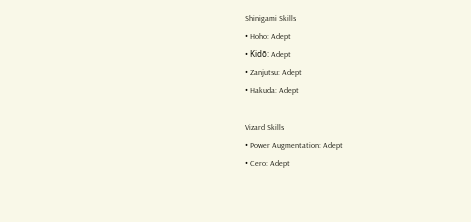Shinigami Skills
• Hoho: Adept
• Kidō: Adept
• Zanjutsu: Adept
• Hakuda: Adept

Vizard Skills
• Power Augmentation: Adept
• Cero: Adept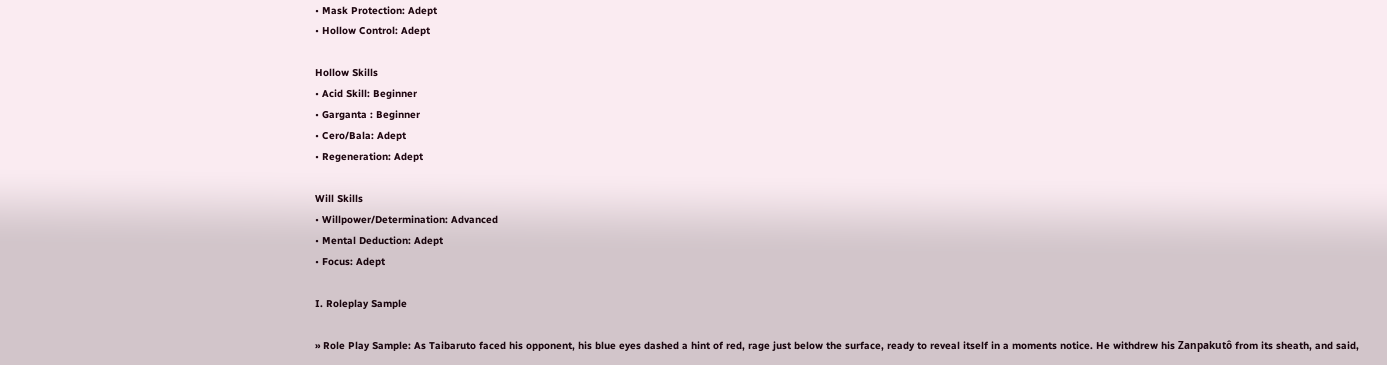• Mask Protection: Adept
• Hollow Control: Adept

Hollow Skills
• Acid Skill: Beginner
• Garganta : Beginner
• Cero/Bala: Adept
• Regeneration: Adept

Will Skills
• Willpower/Determination: Advanced
• Mental Deduction: Adept
• Focus: Adept

I. Roleplay Sample

» Role Play Sample: As Taibaruto faced his opponent, his blue eyes dashed a hint of red, rage just below the surface, ready to reveal itself in a moments notice. He withdrew his Zanpakutô from its sheath, and said,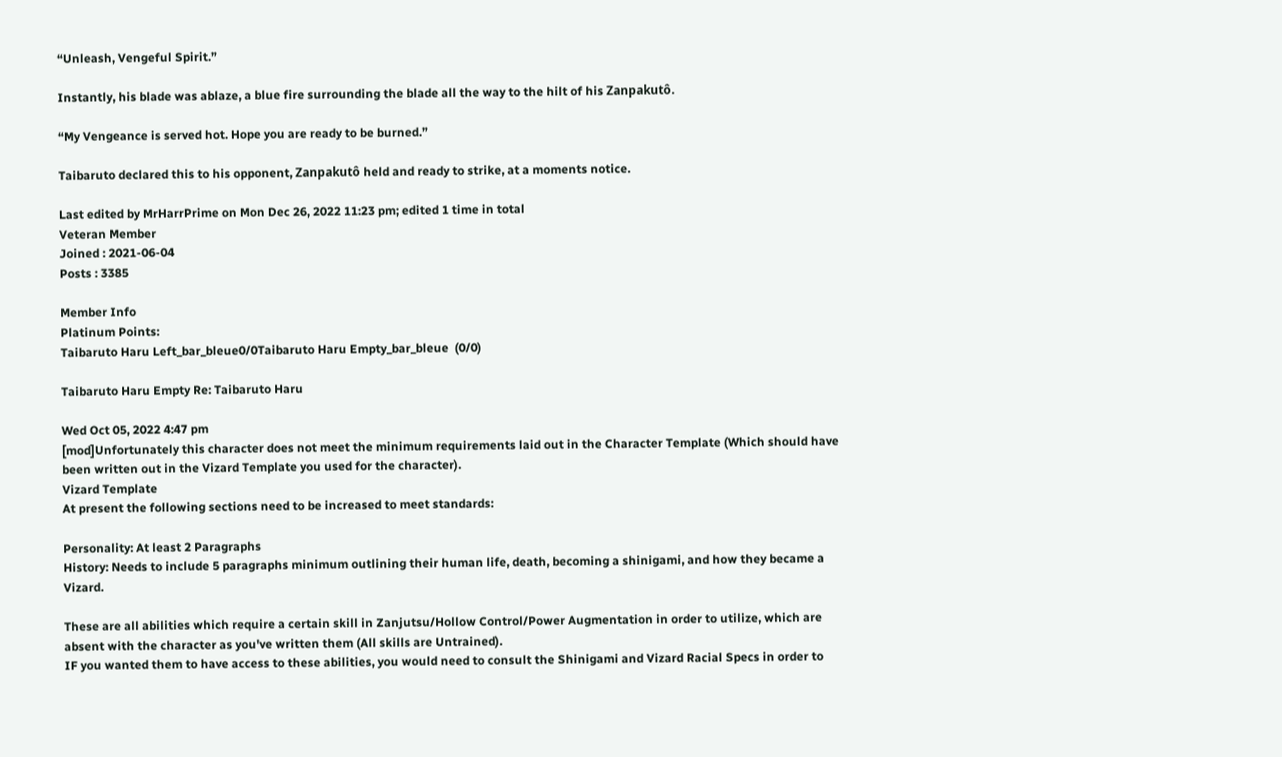“Unleash, Vengeful Spirit.”

Instantly, his blade was ablaze, a blue fire surrounding the blade all the way to the hilt of his Zanpakutô.

“My Vengeance is served hot. Hope you are ready to be burned.”

Taibaruto declared this to his opponent, Zanpakutô held and ready to strike, at a moments notice.

Last edited by MrHarrPrime on Mon Dec 26, 2022 11:23 pm; edited 1 time in total
Veteran Member
Joined : 2021-06-04
Posts : 3385

Member Info
Platinum Points:
Taibaruto Haru Left_bar_bleue0/0Taibaruto Haru Empty_bar_bleue  (0/0)

Taibaruto Haru Empty Re: Taibaruto Haru

Wed Oct 05, 2022 4:47 pm
[mod]Unfortunately this character does not meet the minimum requirements laid out in the Character Template (Which should have been written out in the Vizard Template you used for the character).
Vizard Template
At present the following sections need to be increased to meet standards:

Personality: At least 2 Paragraphs
History: Needs to include 5 paragraphs minimum outlining their human life, death, becoming a shinigami, and how they became a Vizard.

These are all abilities which require a certain skill in Zanjutsu/Hollow Control/Power Augmentation in order to utilize, which are absent with the character as you've written them (All skills are Untrained).
IF you wanted them to have access to these abilities, you would need to consult the Shinigami and Vizard Racial Specs in order to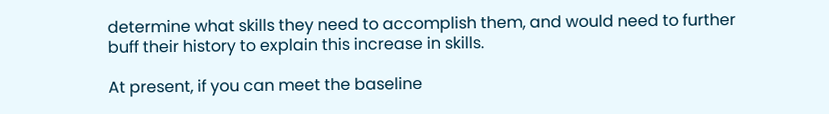determine what skills they need to accomplish them, and would need to further buff their history to explain this increase in skills.

At present, if you can meet the baseline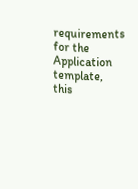requirements for the Application template, this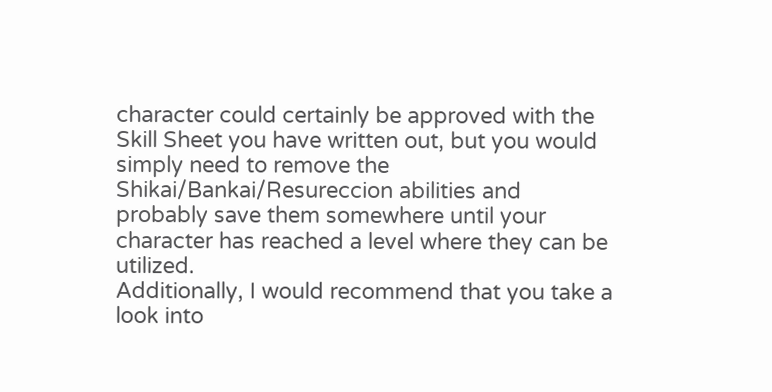character could certainly be approved with the Skill Sheet you have written out, but you would simply need to remove the Shikai/Bankai/Resureccion abilities and probably save them somewhere until your character has reached a level where they can be utilized.
Additionally, I would recommend that you take a look into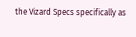the Vizard Specs specifically as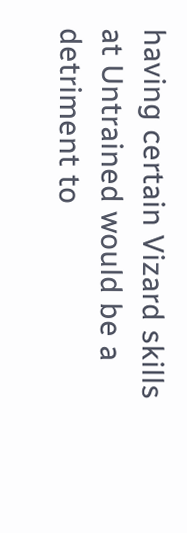having certain Vizard skills at Untrained would be a detriment to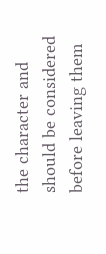the character and should be considered before leaving them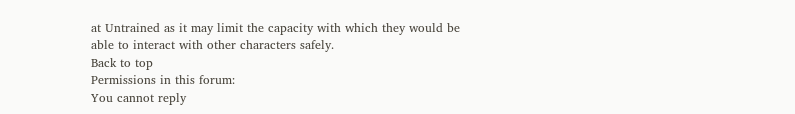at Untrained as it may limit the capacity with which they would be able to interact with other characters safely.
Back to top
Permissions in this forum:
You cannot reply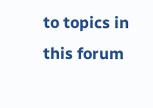to topics in this forum